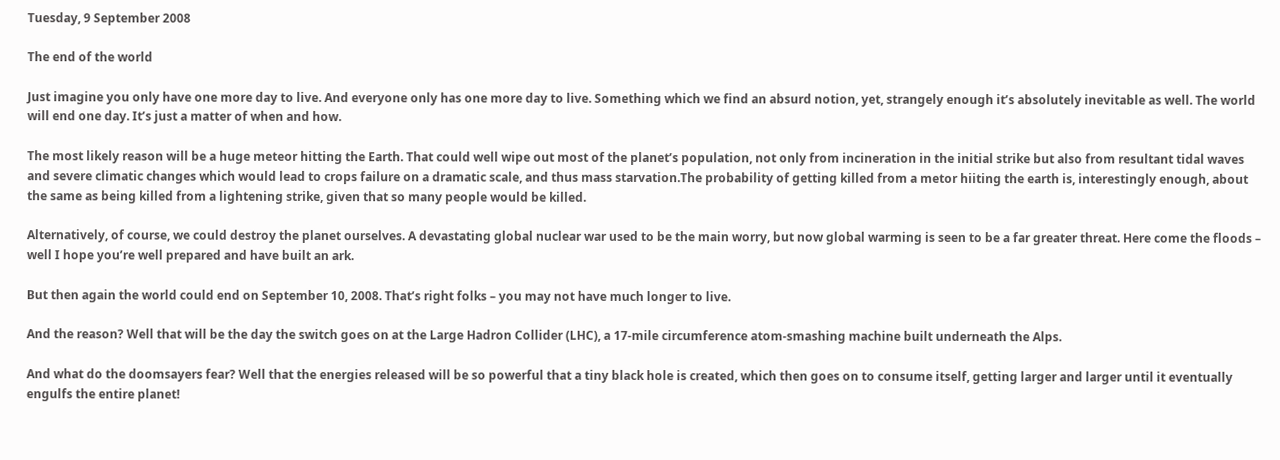Tuesday, 9 September 2008

The end of the world

Just imagine you only have one more day to live. And everyone only has one more day to live. Something which we find an absurd notion, yet, strangely enough it’s absolutely inevitable as well. The world will end one day. It’s just a matter of when and how.

The most likely reason will be a huge meteor hitting the Earth. That could well wipe out most of the planet’s population, not only from incineration in the initial strike but also from resultant tidal waves and severe climatic changes which would lead to crops failure on a dramatic scale, and thus mass starvation.The probability of getting killed from a metor hiiting the earth is, interestingly enough, about the same as being killed from a lightening strike, given that so many people would be killed.

Alternatively, of course, we could destroy the planet ourselves. A devastating global nuclear war used to be the main worry, but now global warming is seen to be a far greater threat. Here come the floods – well I hope you’re well prepared and have built an ark.

But then again the world could end on September 10, 2008. That’s right folks – you may not have much longer to live.

And the reason? Well that will be the day the switch goes on at the Large Hadron Collider (LHC), a 17-mile circumference atom-smashing machine built underneath the Alps.

And what do the doomsayers fear? Well that the energies released will be so powerful that a tiny black hole is created, which then goes on to consume itself, getting larger and larger until it eventually engulfs the entire planet!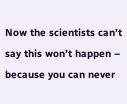Now the scientists can’t say this won’t happen – because you can never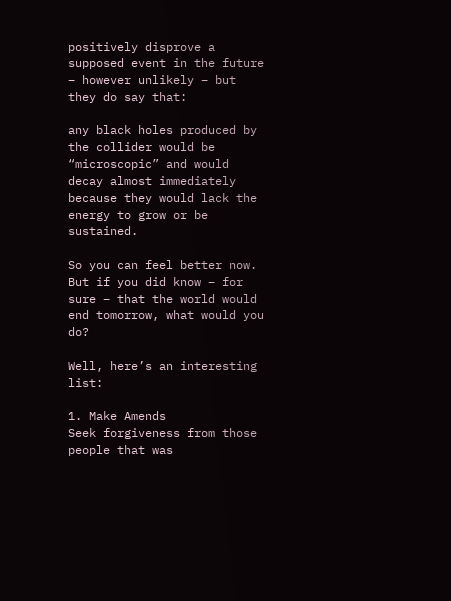positively disprove a supposed event in the future – however unlikely – but they do say that:

any black holes produced by the collider would be “microscopic” and would decay almost immediately because they would lack the energy to grow or be sustained.

So you can feel better now. But if you did know – for sure – that the world would end tomorrow, what would you do?

Well, here’s an interesting list:

1. Make Amends
Seek forgiveness from those people that was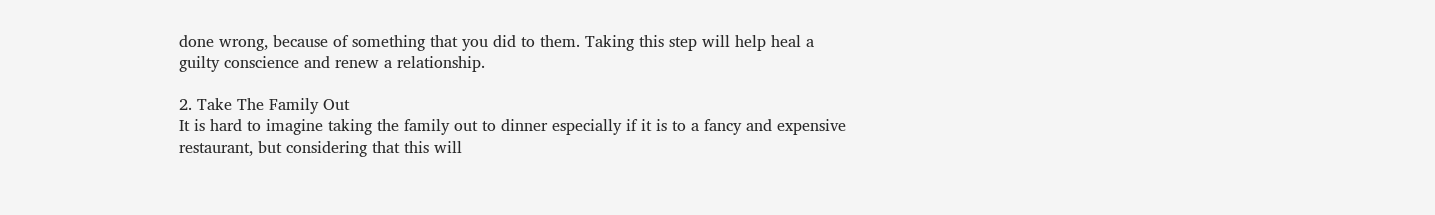done wrong, because of something that you did to them. Taking this step will help heal a guilty conscience and renew a relationship.

2. Take The Family Out
It is hard to imagine taking the family out to dinner especially if it is to a fancy and expensive restaurant, but considering that this will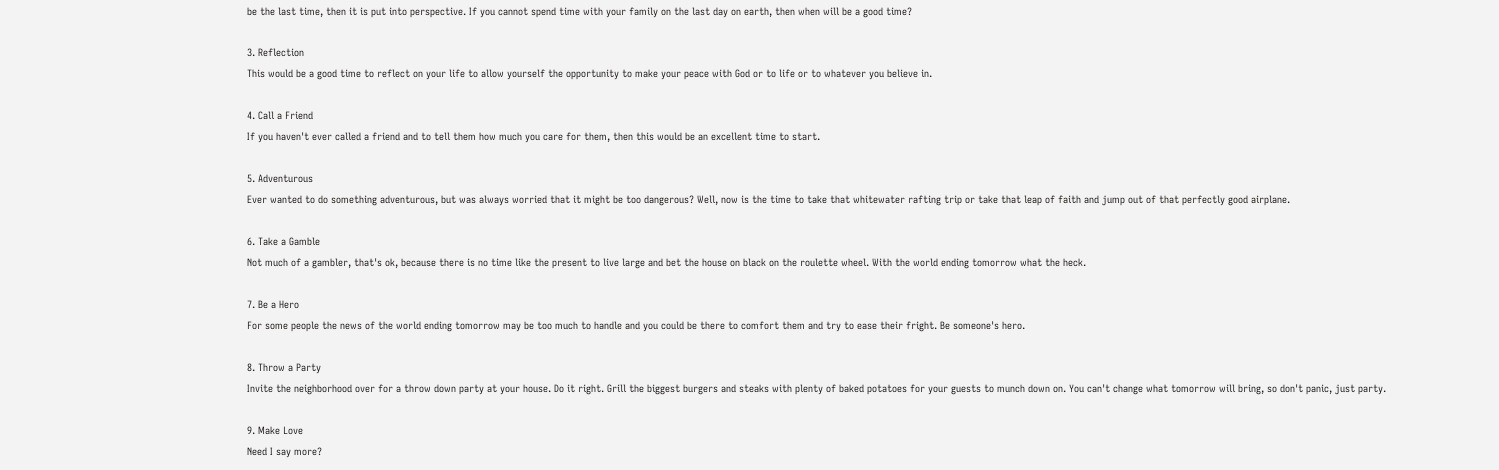be the last time, then it is put into perspective. If you cannot spend time with your family on the last day on earth, then when will be a good time?

3. Reflection
This would be a good time to reflect on your life to allow yourself the opportunity to make your peace with God or to life or to whatever you believe in.

4. Call a Friend
If you haven't ever called a friend and to tell them how much you care for them, then this would be an excellent time to start.

5. Adventurous
Ever wanted to do something adventurous, but was always worried that it might be too dangerous? Well, now is the time to take that whitewater rafting trip or take that leap of faith and jump out of that perfectly good airplane.

6. Take a Gamble
Not much of a gambler, that's ok, because there is no time like the present to live large and bet the house on black on the roulette wheel. With the world ending tomorrow what the heck.

7. Be a Hero
For some people the news of the world ending tomorrow may be too much to handle and you could be there to comfort them and try to ease their fright. Be someone's hero.

8. Throw a Party
Invite the neighborhood over for a throw down party at your house. Do it right. Grill the biggest burgers and steaks with plenty of baked potatoes for your guests to munch down on. You can't change what tomorrow will bring, so don't panic, just party.

9. Make Love
Need I say more?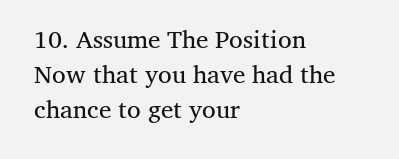10. Assume The Position
Now that you have had the chance to get your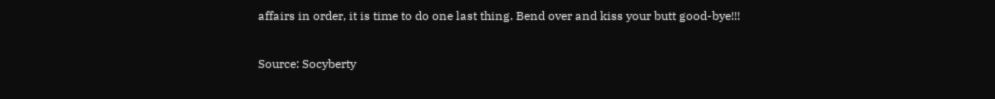affairs in order, it is time to do one last thing. Bend over and kiss your butt good-bye!!!

Source: Socyberty